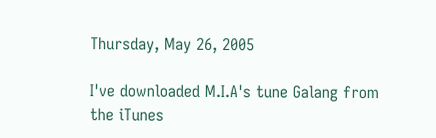Thursday, May 26, 2005

I've downloaded M.I.A's tune Galang from the iTunes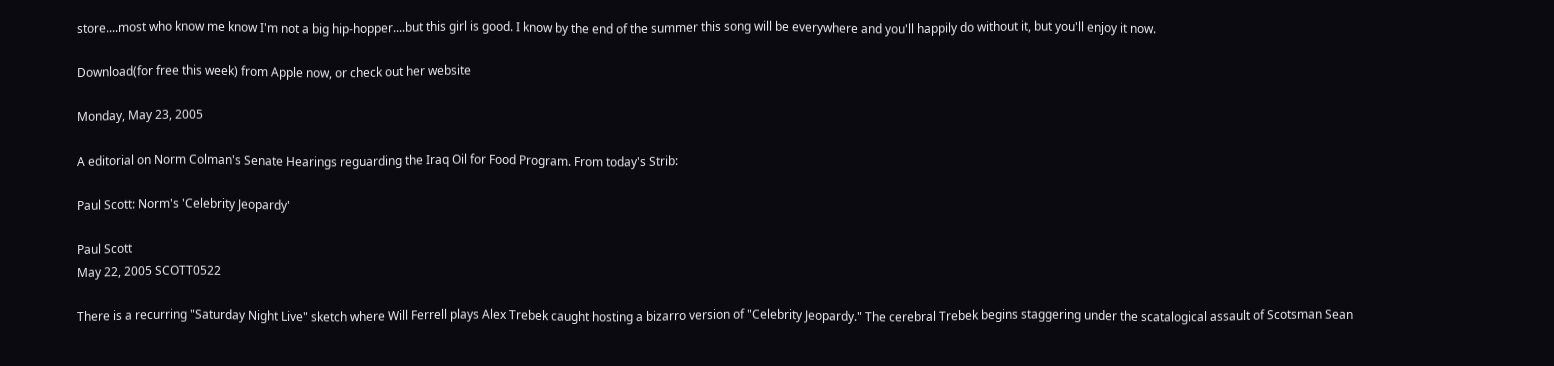store....most who know me know I'm not a big hip-hopper....but this girl is good. I know by the end of the summer this song will be everywhere and you'll happily do without it, but you'll enjoy it now.

Download(for free this week) from Apple now, or check out her website

Monday, May 23, 2005

A editorial on Norm Colman's Senate Hearings reguarding the Iraq Oil for Food Program. From today's Strib:

Paul Scott: Norm's 'Celebrity Jeopardy'

Paul Scott
May 22, 2005 SCOTT0522

There is a recurring "Saturday Night Live" sketch where Will Ferrell plays Alex Trebek caught hosting a bizarro version of "Celebrity Jeopardy." The cerebral Trebek begins staggering under the scatalogical assault of Scotsman Sean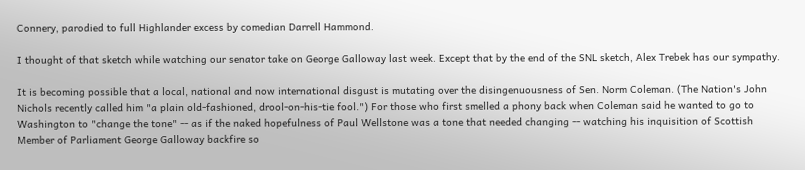Connery, parodied to full Highlander excess by comedian Darrell Hammond.

I thought of that sketch while watching our senator take on George Galloway last week. Except that by the end of the SNL sketch, Alex Trebek has our sympathy.

It is becoming possible that a local, national and now international disgust is mutating over the disingenuousness of Sen. Norm Coleman. (The Nation's John Nichols recently called him "a plain old-fashioned, drool-on-his-tie fool.") For those who first smelled a phony back when Coleman said he wanted to go to Washington to "change the tone" -- as if the naked hopefulness of Paul Wellstone was a tone that needed changing -- watching his inquisition of Scottish Member of Parliament George Galloway backfire so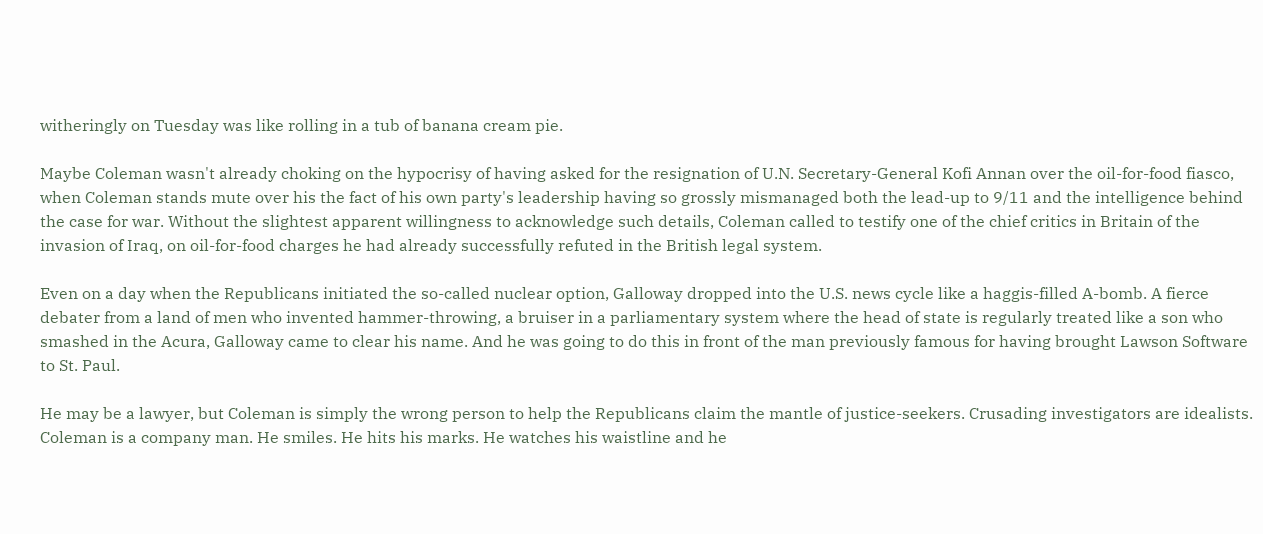witheringly on Tuesday was like rolling in a tub of banana cream pie.

Maybe Coleman wasn't already choking on the hypocrisy of having asked for the resignation of U.N. Secretary-General Kofi Annan over the oil-for-food fiasco, when Coleman stands mute over his the fact of his own party's leadership having so grossly mismanaged both the lead-up to 9/11 and the intelligence behind the case for war. Without the slightest apparent willingness to acknowledge such details, Coleman called to testify one of the chief critics in Britain of the invasion of Iraq, on oil-for-food charges he had already successfully refuted in the British legal system.

Even on a day when the Republicans initiated the so-called nuclear option, Galloway dropped into the U.S. news cycle like a haggis-filled A-bomb. A fierce debater from a land of men who invented hammer-throwing, a bruiser in a parliamentary system where the head of state is regularly treated like a son who smashed in the Acura, Galloway came to clear his name. And he was going to do this in front of the man previously famous for having brought Lawson Software to St. Paul.

He may be a lawyer, but Coleman is simply the wrong person to help the Republicans claim the mantle of justice-seekers. Crusading investigators are idealists. Coleman is a company man. He smiles. He hits his marks. He watches his waistline and he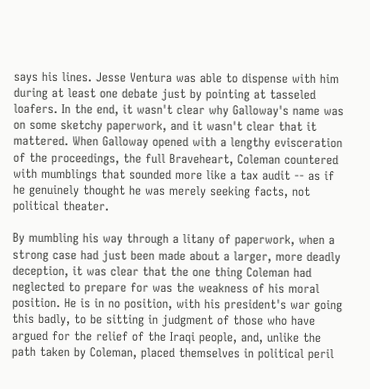says his lines. Jesse Ventura was able to dispense with him during at least one debate just by pointing at tasseled loafers. In the end, it wasn't clear why Galloway's name was on some sketchy paperwork, and it wasn't clear that it mattered. When Galloway opened with a lengthy evisceration of the proceedings, the full Braveheart, Coleman countered with mumblings that sounded more like a tax audit -- as if he genuinely thought he was merely seeking facts, not political theater.

By mumbling his way through a litany of paperwork, when a strong case had just been made about a larger, more deadly deception, it was clear that the one thing Coleman had neglected to prepare for was the weakness of his moral position. He is in no position, with his president's war going this badly, to be sitting in judgment of those who have argued for the relief of the Iraqi people, and, unlike the path taken by Coleman, placed themselves in political peril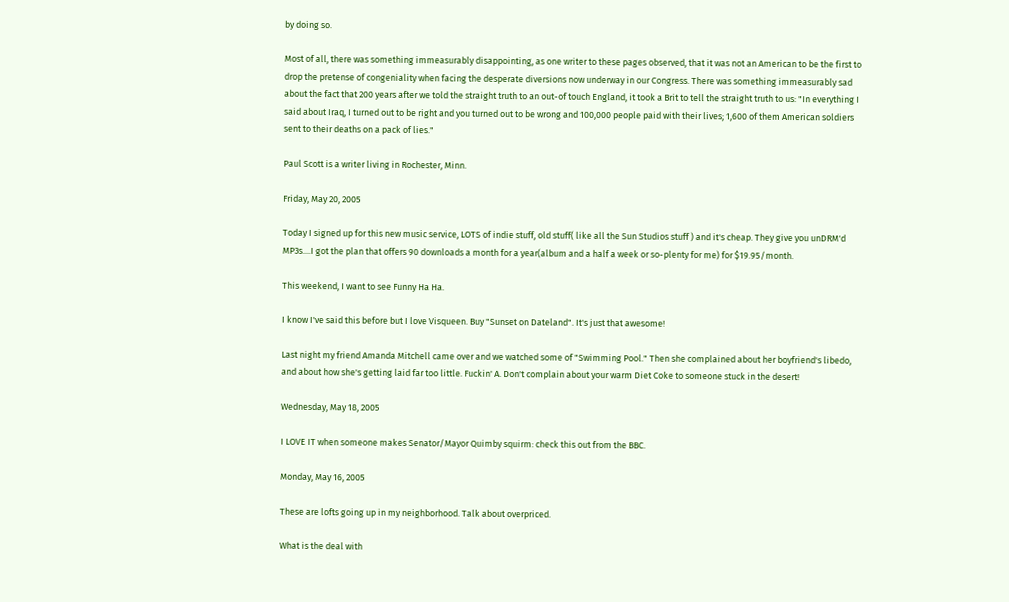by doing so.

Most of all, there was something immeasurably disappointing, as one writer to these pages observed, that it was not an American to be the first to drop the pretense of congeniality when facing the desperate diversions now underway in our Congress. There was something immeasurably sad about the fact that 200 years after we told the straight truth to an out-of touch England, it took a Brit to tell the straight truth to us: "In everything I said about Iraq, I turned out to be right and you turned out to be wrong and 100,000 people paid with their lives; 1,600 of them American soldiers sent to their deaths on a pack of lies."

Paul Scott is a writer living in Rochester, Minn.

Friday, May 20, 2005

Today I signed up for this new music service, LOTS of indie stuff, old stuff( like all the Sun Studios stuff ) and it's cheap. They give you unDRM'd MP3s....I got the plan that offers 90 downloads a month for a year(album and a half a week or so-plenty for me) for $19.95/month.

This weekend, I want to see Funny Ha Ha.

I know I've said this before but I love Visqueen. Buy "Sunset on Dateland". It's just that awesome!

Last night my friend Amanda Mitchell came over and we watched some of "Swimming Pool." Then she complained about her boyfriend's libedo, and about how she's getting laid far too little. Fuckin' A. Don't complain about your warm Diet Coke to someone stuck in the desert!

Wednesday, May 18, 2005

I LOVE IT when someone makes Senator/Mayor Quimby squirm: check this out from the BBC.

Monday, May 16, 2005

These are lofts going up in my neighborhood. Talk about overpriced.

What is the deal with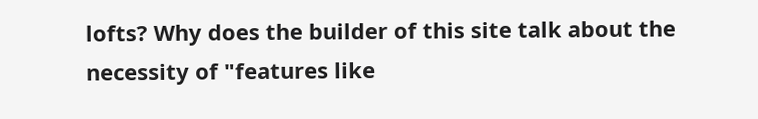lofts? Why does the builder of this site talk about the necessity of "features like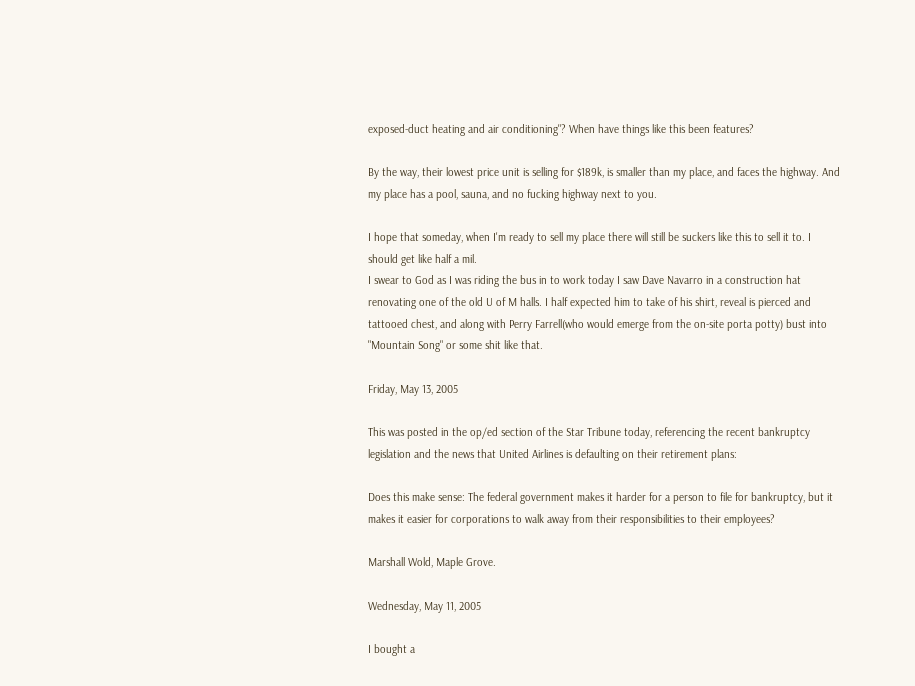exposed-duct heating and air conditioning"? When have things like this been features?

By the way, their lowest price unit is selling for $189k, is smaller than my place, and faces the highway. And my place has a pool, sauna, and no fucking highway next to you.

I hope that someday, when I'm ready to sell my place there will still be suckers like this to sell it to. I should get like half a mil.
I swear to God as I was riding the bus in to work today I saw Dave Navarro in a construction hat renovating one of the old U of M halls. I half expected him to take of his shirt, reveal is pierced and tattooed chest, and along with Perry Farrell(who would emerge from the on-site porta potty) bust into "Mountain Song" or some shit like that.

Friday, May 13, 2005

This was posted in the op/ed section of the Star Tribune today, referencing the recent bankruptcy legislation and the news that United Airlines is defaulting on their retirement plans:

Does this make sense: The federal government makes it harder for a person to file for bankruptcy, but it makes it easier for corporations to walk away from their responsibilities to their employees?

Marshall Wold, Maple Grove.

Wednesday, May 11, 2005

I bought a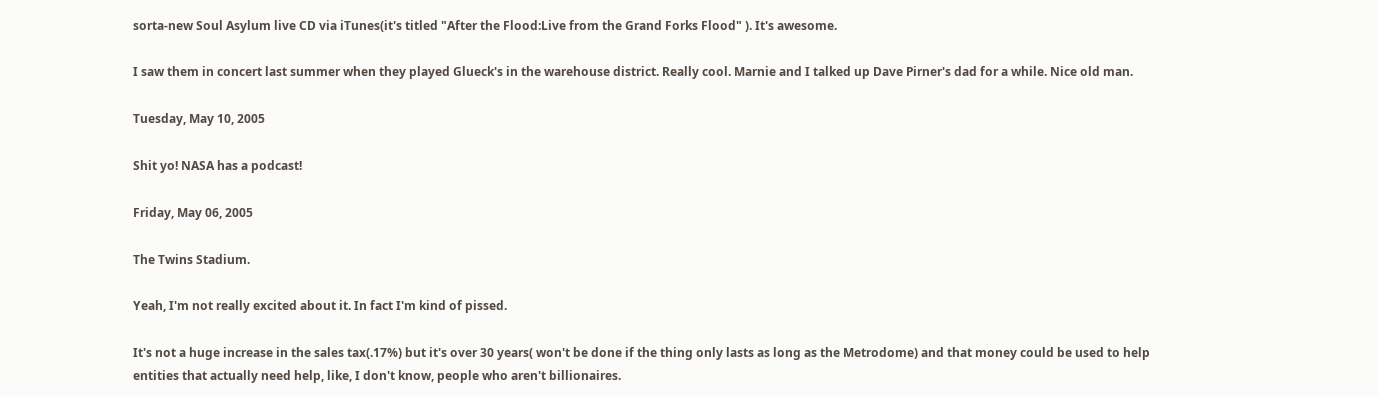sorta-new Soul Asylum live CD via iTunes(it's titled "After the Flood:Live from the Grand Forks Flood" ). It's awesome.

I saw them in concert last summer when they played Glueck's in the warehouse district. Really cool. Marnie and I talked up Dave Pirner's dad for a while. Nice old man.

Tuesday, May 10, 2005

Shit yo! NASA has a podcast!

Friday, May 06, 2005

The Twins Stadium.

Yeah, I'm not really excited about it. In fact I'm kind of pissed.

It's not a huge increase in the sales tax(.17%) but it's over 30 years( won't be done if the thing only lasts as long as the Metrodome) and that money could be used to help entities that actually need help, like, I don't know, people who aren't billionaires.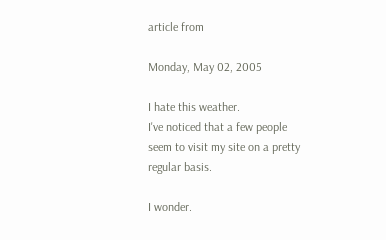article from

Monday, May 02, 2005

I hate this weather.
I've noticed that a few people seem to visit my site on a pretty regular basis.

I wonder.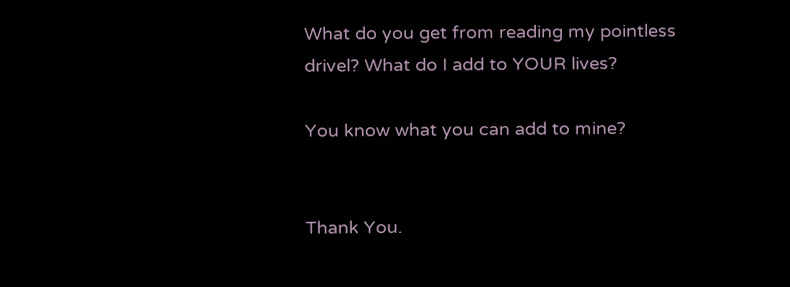What do you get from reading my pointless drivel? What do I add to YOUR lives?

You know what you can add to mine?


Thank You.